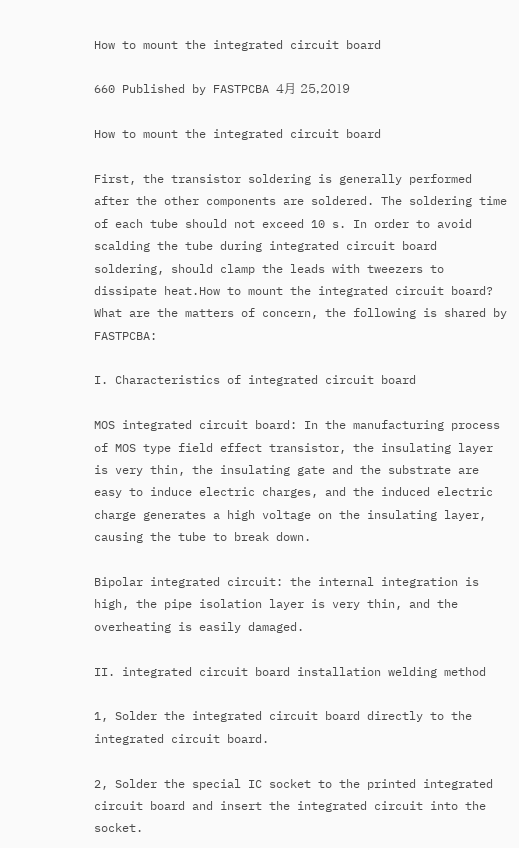How to mount the integrated circuit board

660 Published by FASTPCBA 4月 25,2019

How to mount the integrated circuit board

First, the transistor soldering is generally performed after the other components are soldered. The soldering time of each tube should not exceed 10 s. In order to avoid scalding the tube during integrated circuit board soldering, should clamp the leads with tweezers to dissipate heat.How to mount the integrated circuit board? What are the matters of concern, the following is shared by FASTPCBA:

I. Characteristics of integrated circuit board

MOS integrated circuit board: In the manufacturing process of MOS type field effect transistor, the insulating layer is very thin, the insulating gate and the substrate are easy to induce electric charges, and the induced electric charge generates a high voltage on the insulating layer, causing the tube to break down.

Bipolar integrated circuit: the internal integration is high, the pipe isolation layer is very thin, and the overheating is easily damaged.

II. integrated circuit board installation welding method

1, Solder the integrated circuit board directly to the integrated circuit board.

2, Solder the special IC socket to the printed integrated circuit board and insert the integrated circuit into the socket.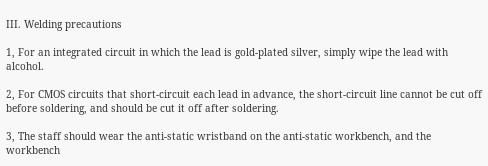III. Welding precautions

1, For an integrated circuit in which the lead is gold-plated silver, simply wipe the lead with alcohol.

2, For CMOS circuits that short-circuit each lead in advance, the short-circuit line cannot be cut off before soldering, and should be cut it off after soldering.

3, The staff should wear the anti-static wristband on the anti-static workbench, and the workbench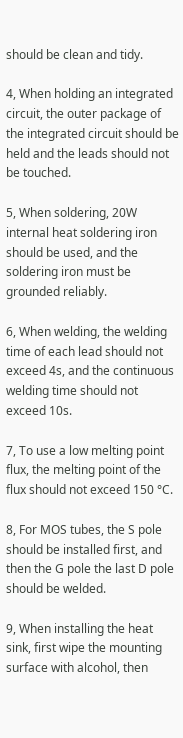should be clean and tidy.

4, When holding an integrated circuit, the outer package of the integrated circuit should be held and the leads should not be touched.

5, When soldering, 20W internal heat soldering iron should be used, and the soldering iron must be grounded reliably.

6, When welding, the welding time of each lead should not exceed 4s, and the continuous welding time should not exceed 10s.

7, To use a low melting point flux, the melting point of the flux should not exceed 150 °C.

8, For MOS tubes, the S pole should be installed first, and then the G pole the last D pole   should be welded.

9, When installing the heat sink, first wipe the mounting surface with alcohol, then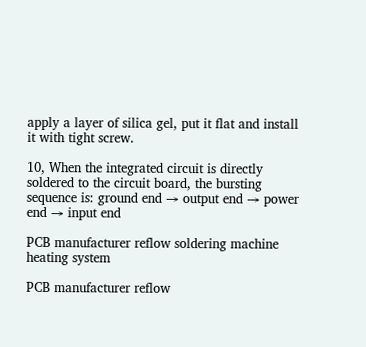apply a layer of silica gel, put it flat and install it with tight screw.

10, When the integrated circuit is directly soldered to the circuit board, the bursting sequence is: ground end → output end → power end → input end

PCB manufacturer reflow soldering machine heating system

PCB manufacturer reflow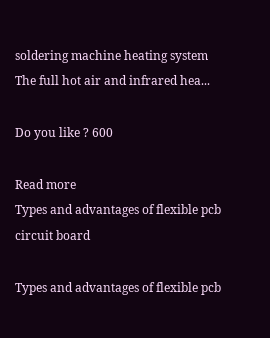soldering machine heating system   The full hot air and infrared hea...

Do you like ? 600

Read more
Types and advantages of flexible pcb circuit board

Types and advantages of flexible pcb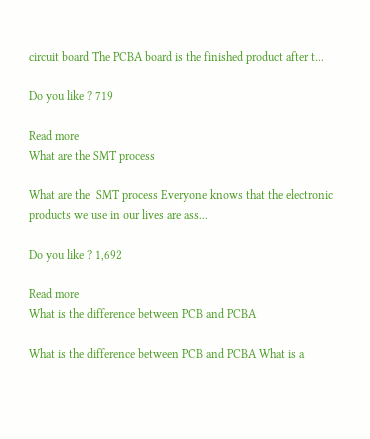circuit board The PCBA board is the finished product after t...

Do you like ? 719

Read more
What are the SMT process

What are the  SMT process Everyone knows that the electronic products we use in our lives are ass...

Do you like ? 1,692

Read more
What is the difference between PCB and PCBA

What is the difference between PCB and PCBA What is a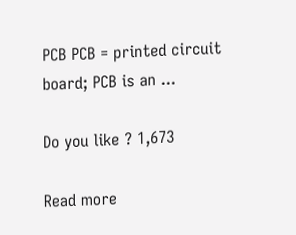PCB PCB = printed circuit board; PCB is an ...

Do you like ? 1,673

Read more